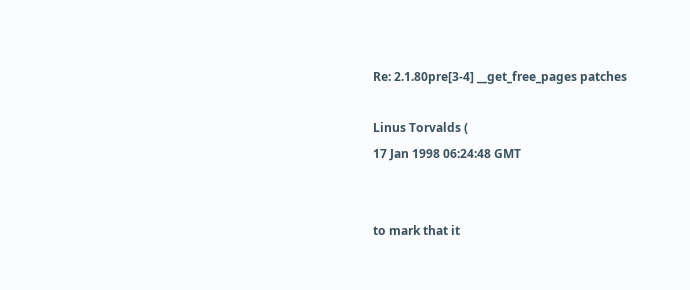Re: 2.1.80pre[3-4] __get_free_pages patches

Linus Torvalds (
17 Jan 1998 06:24:48 GMT


to mark that it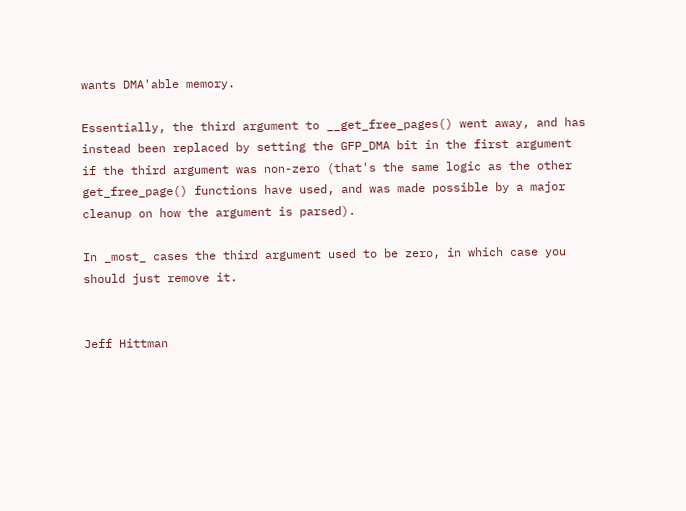wants DMA'able memory.

Essentially, the third argument to __get_free_pages() went away, and has
instead been replaced by setting the GFP_DMA bit in the first argument
if the third argument was non-zero (that's the same logic as the other
get_free_page() functions have used, and was made possible by a major
cleanup on how the argument is parsed).

In _most_ cases the third argument used to be zero, in which case you
should just remove it.


Jeff Hittman